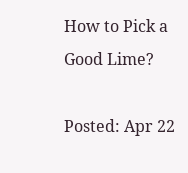How to Pick a Good Lime?

Posted: Apr 22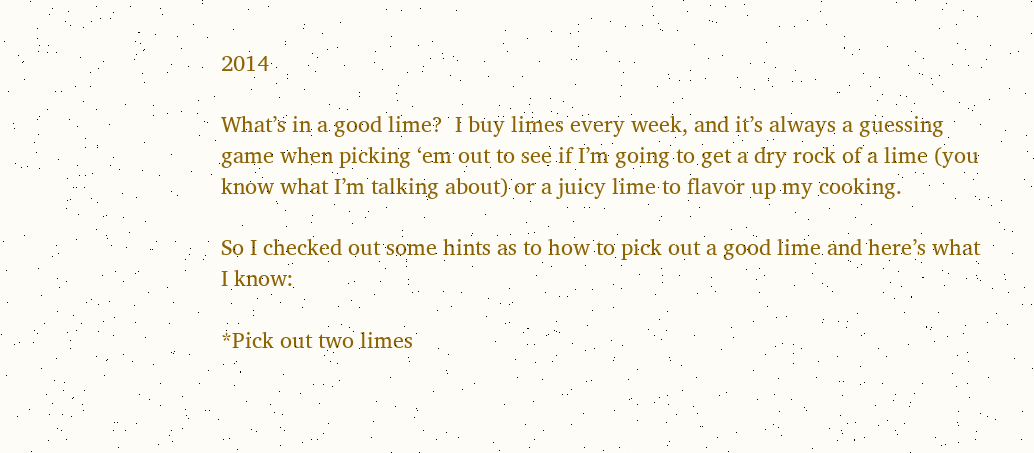2014

What’s in a good lime?  I buy limes every week, and it’s always a guessing game when picking ‘em out to see if I’m going to get a dry rock of a lime (you know what I’m talking about) or a juicy lime to flavor up my cooking.

So I checked out some hints as to how to pick out a good lime and here’s what I know:

*Pick out two limes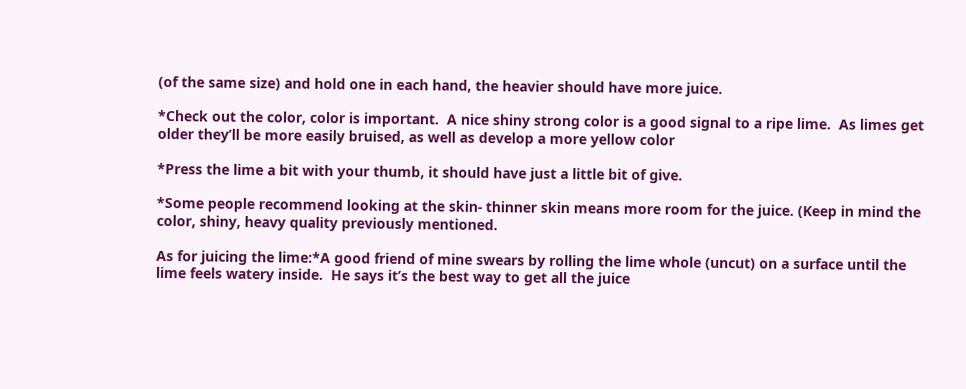(of the same size) and hold one in each hand, the heavier should have more juice.

*Check out the color, color is important.  A nice shiny strong color is a good signal to a ripe lime.  As limes get older they’ll be more easily bruised, as well as develop a more yellow color

*Press the lime a bit with your thumb, it should have just a little bit of give.

*Some people recommend looking at the skin- thinner skin means more room for the juice. (Keep in mind the color, shiny, heavy quality previously mentioned.

As for juicing the lime:*A good friend of mine swears by rolling the lime whole (uncut) on a surface until the lime feels watery inside.  He says it’s the best way to get all the juice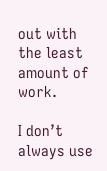out with the least amount of work.

I don’t always use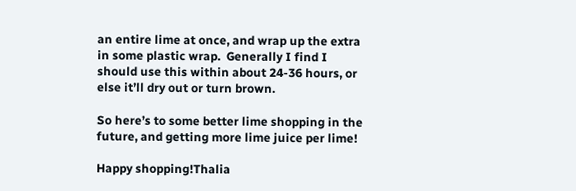an entire lime at once, and wrap up the extra in some plastic wrap.  Generally I find I should use this within about 24-36 hours, or else it’ll dry out or turn brown.

So here’s to some better lime shopping in the future, and getting more lime juice per lime!

Happy shopping!Thalia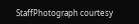StaffPhotograph courtesy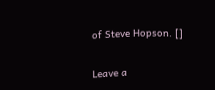of Steve Hopson. []


Leave a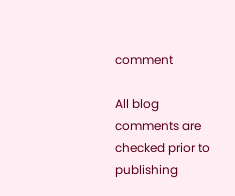comment

All blog comments are checked prior to publishing